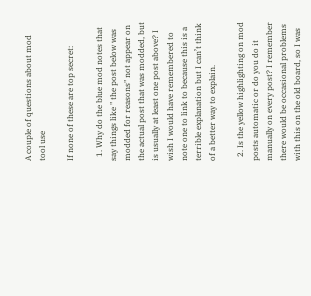A couple of questions about mod tool use

If none of these are top secret:

  1. Why do the blue mod notes that say things like " the post below was modded for reasons" not appear on the actual post that was modded, but is usually at least one post above? I wish I would have remembered to note one to link to because this is a terrible explanation but I can’t think of a better way to explain.

  2. Is the yellow highlighting on mod posts automatic or do you do it manually on every post? I remember there would be occasional problems with this on the old board, so I was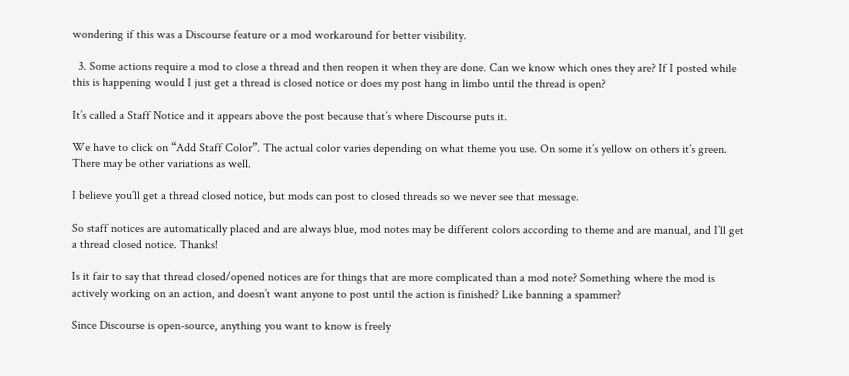wondering if this was a Discourse feature or a mod workaround for better visibility.

  3. Some actions require a mod to close a thread and then reopen it when they are done. Can we know which ones they are? If I posted while this is happening would I just get a thread is closed notice or does my post hang in limbo until the thread is open?

It’s called a Staff Notice and it appears above the post because that’s where Discourse puts it.

We have to click on “Add Staff Color”. The actual color varies depending on what theme you use. On some it’s yellow on others it’s green. There may be other variations as well.

I believe you’ll get a thread closed notice, but mods can post to closed threads so we never see that message.

So staff notices are automatically placed and are always blue, mod notes may be different colors according to theme and are manual, and I’ll get a thread closed notice. Thanks!

Is it fair to say that thread closed/opened notices are for things that are more complicated than a mod note? Something where the mod is actively working on an action, and doesn’t want anyone to post until the action is finished? Like banning a spammer?

Since Discourse is open-source, anything you want to know is freely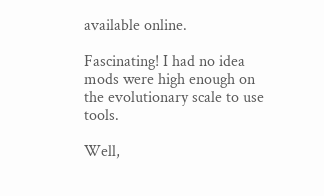available online.

Fascinating! I had no idea mods were high enough on the evolutionary scale to use tools.

Well,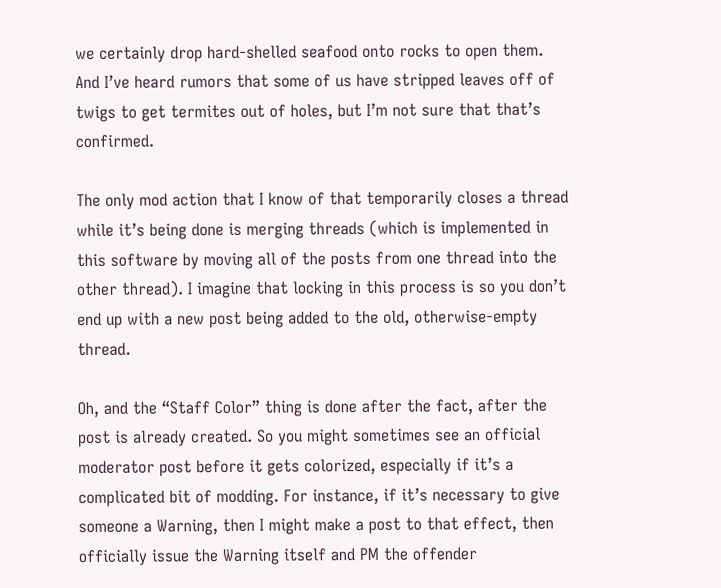we certainly drop hard-shelled seafood onto rocks to open them. And I’ve heard rumors that some of us have stripped leaves off of twigs to get termites out of holes, but I’m not sure that that’s confirmed.

The only mod action that I know of that temporarily closes a thread while it’s being done is merging threads (which is implemented in this software by moving all of the posts from one thread into the other thread). I imagine that locking in this process is so you don’t end up with a new post being added to the old, otherwise-empty thread.

Oh, and the “Staff Color” thing is done after the fact, after the post is already created. So you might sometimes see an official moderator post before it gets colorized, especially if it’s a complicated bit of modding. For instance, if it’s necessary to give someone a Warning, then I might make a post to that effect, then officially issue the Warning itself and PM the offender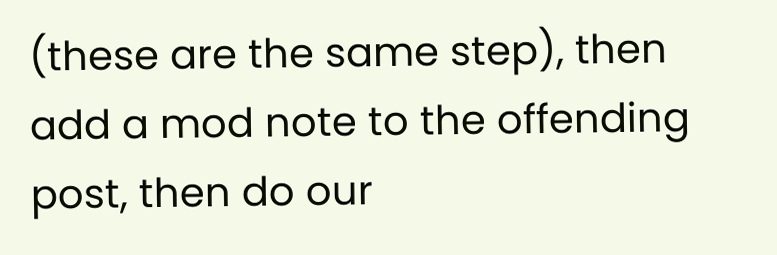(these are the same step), then add a mod note to the offending post, then do our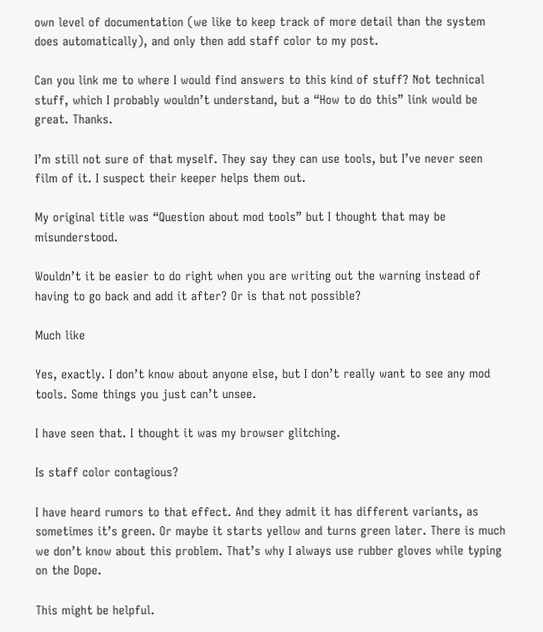own level of documentation (we like to keep track of more detail than the system does automatically), and only then add staff color to my post.

Can you link me to where I would find answers to this kind of stuff? Not technical stuff, which I probably wouldn’t understand, but a “How to do this” link would be great. Thanks.

I’m still not sure of that myself. They say they can use tools, but I’ve never seen film of it. I suspect their keeper helps them out.

My original title was “Question about mod tools” but I thought that may be misunderstood.

Wouldn’t it be easier to do right when you are writing out the warning instead of having to go back and add it after? Or is that not possible?

Much like

Yes, exactly. I don’t know about anyone else, but I don’t really want to see any mod tools. Some things you just can’t unsee.

I have seen that. I thought it was my browser glitching.

Is staff color contagious?

I have heard rumors to that effect. And they admit it has different variants, as sometimes it’s green. Or maybe it starts yellow and turns green later. There is much we don’t know about this problem. That’s why I always use rubber gloves while typing on the Dope.

This might be helpful.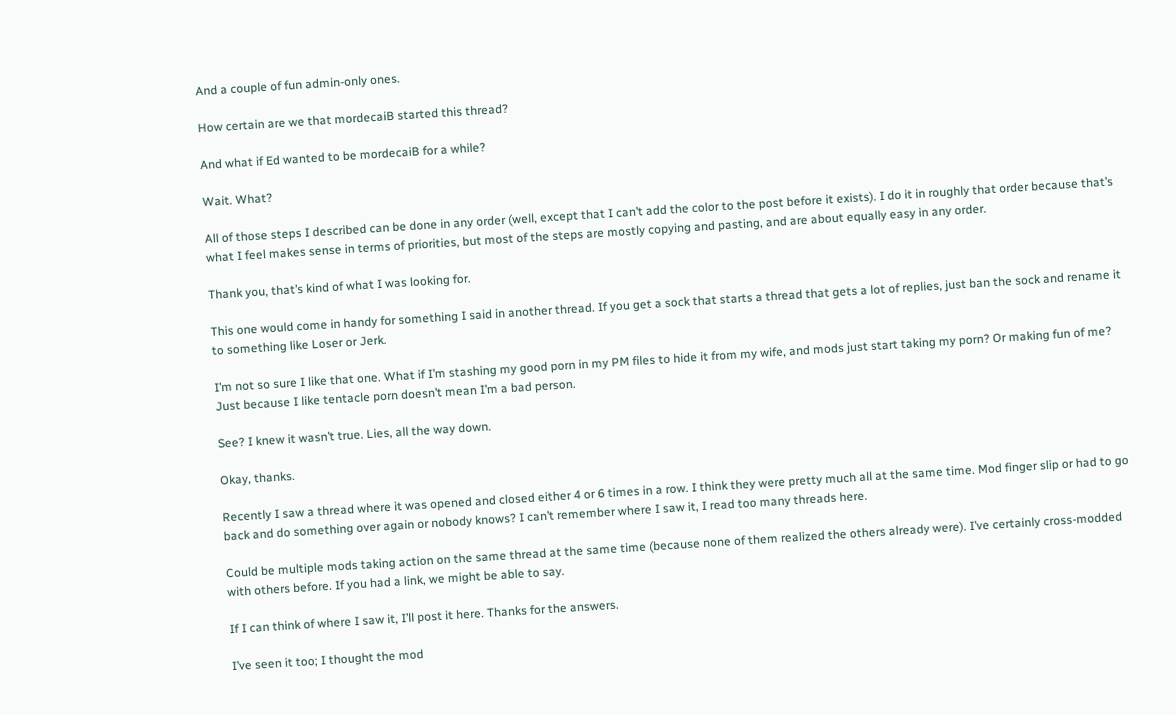And a couple of fun admin-only ones.

How certain are we that mordecaiB started this thread?

And what if Ed wanted to be mordecaiB for a while?

Wait. What?

All of those steps I described can be done in any order (well, except that I can’t add the color to the post before it exists). I do it in roughly that order because that’s what I feel makes sense in terms of priorities, but most of the steps are mostly copying and pasting, and are about equally easy in any order.

Thank you, that’s kind of what I was looking for.

This one would come in handy for something I said in another thread. If you get a sock that starts a thread that gets a lot of replies, just ban the sock and rename it to something like Loser or Jerk.

I’m not so sure I like that one. What if I’m stashing my good porn in my PM files to hide it from my wife, and mods just start taking my porn? Or making fun of me? Just because I like tentacle porn doesn’t mean I’m a bad person.

See? I knew it wasn’t true. Lies, all the way down.

Okay, thanks.

Recently I saw a thread where it was opened and closed either 4 or 6 times in a row. I think they were pretty much all at the same time. Mod finger slip or had to go back and do something over again or nobody knows? I can’t remember where I saw it, I read too many threads here.

Could be multiple mods taking action on the same thread at the same time (because none of them realized the others already were). I’ve certainly cross-modded with others before. If you had a link, we might be able to say.

If I can think of where I saw it, I’ll post it here. Thanks for the answers.

I’ve seen it too; I thought the mod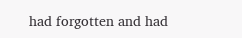had forgotten and had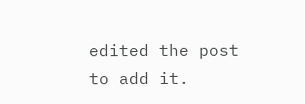edited the post to add it.